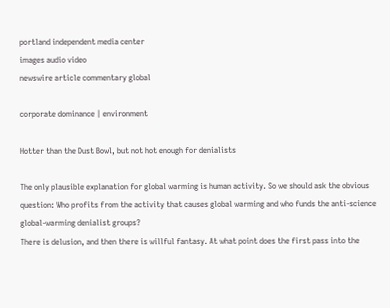portland independent media center
images audio video
newswire article commentary global

corporate dominance | environment

Hotter than the Dust Bowl, but not hot enough for denialists

The only plausible explanation for global warming is human activity. So we should ask the obvious question: Who profits from the activity that causes global warming and who funds the anti-science global-warming denialist groups?
There is delusion, and then there is willful fantasy. At what point does the first pass into the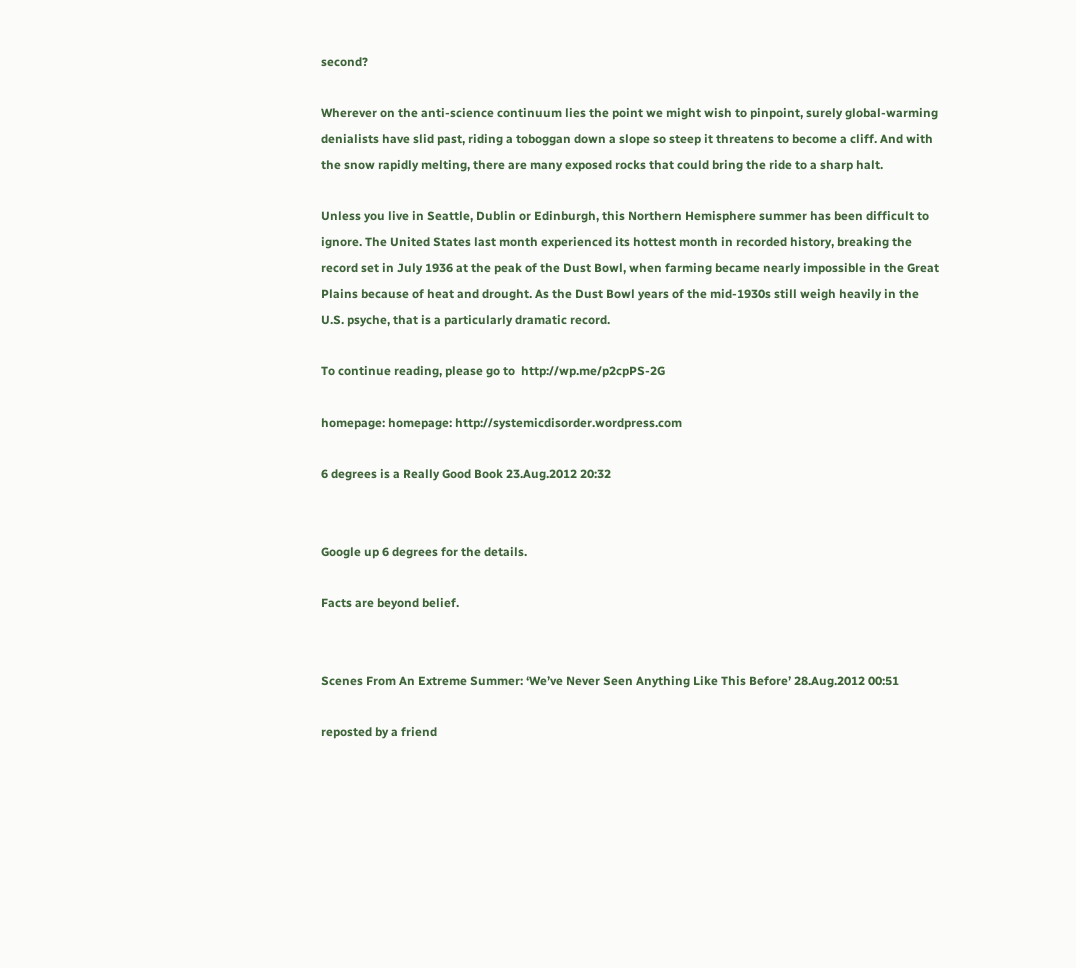second?

Wherever on the anti-science continuum lies the point we might wish to pinpoint, surely global-warming denialists have slid past, riding a toboggan down a slope so steep it threatens to become a cliff. And with the snow rapidly melting, there are many exposed rocks that could bring the ride to a sharp halt.

Unless you live in Seattle, Dublin or Edinburgh, this Northern Hemisphere summer has been difficult to ignore. The United States last month experienced its hottest month in recorded history, breaking the record set in July 1936 at the peak of the Dust Bowl, when farming became nearly impossible in the Great Plains because of heat and drought. As the Dust Bowl years of the mid-1930s still weigh heavily in the U.S. psyche, that is a particularly dramatic record.

To continue reading, please go to  http://wp.me/p2cpPS-2G

homepage: homepage: http://systemicdisorder.wordpress.com

6 degrees is a Really Good Book 23.Aug.2012 20:32


Google up 6 degrees for the details.

Facts are beyond belief.


Scenes From An Extreme Summer: ‘We’ve Never Seen Anything Like This Before’ 28.Aug.2012 00:51

reposted by a friend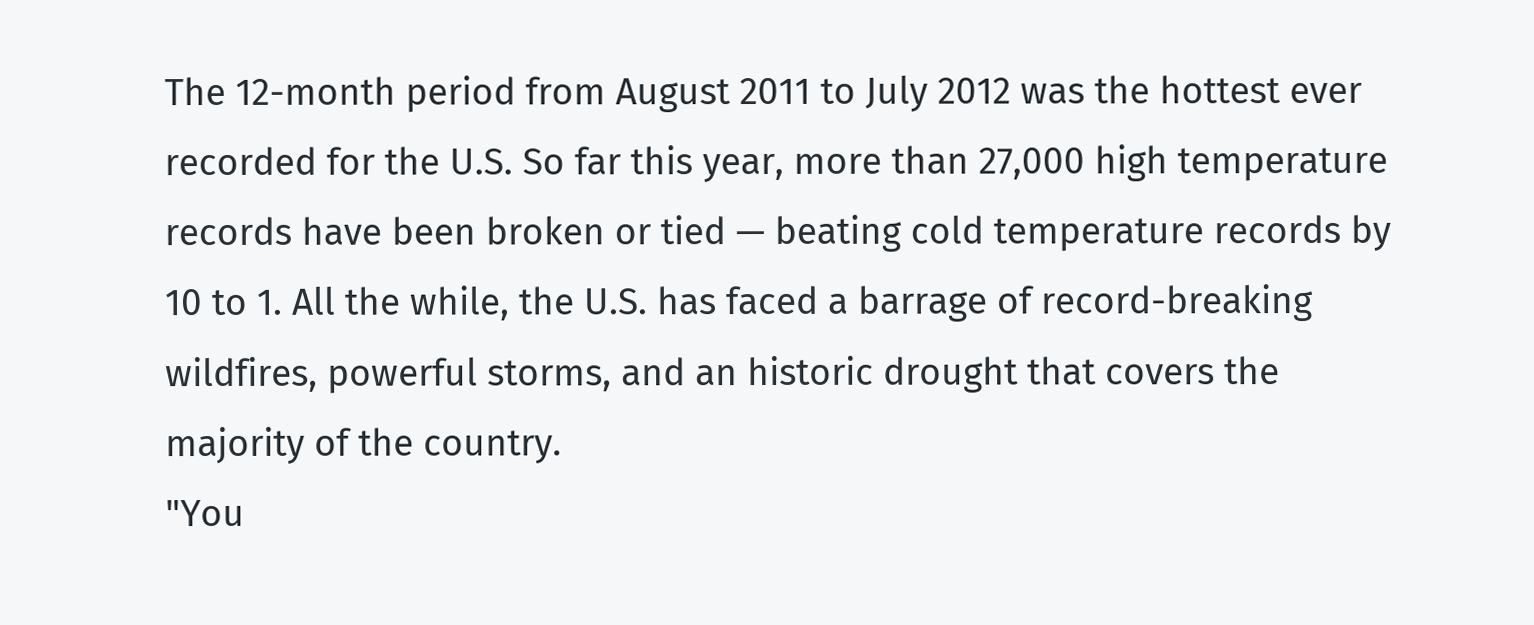The 12-month period from August 2011 to July 2012 was the hottest ever recorded for the U.S. So far this year, more than 27,000 high temperature records have been broken or tied — beating cold temperature records by 10 to 1. All the while, the U.S. has faced a barrage of record-breaking wildfires, powerful storms, and an historic drought that covers the majority of the country.
"You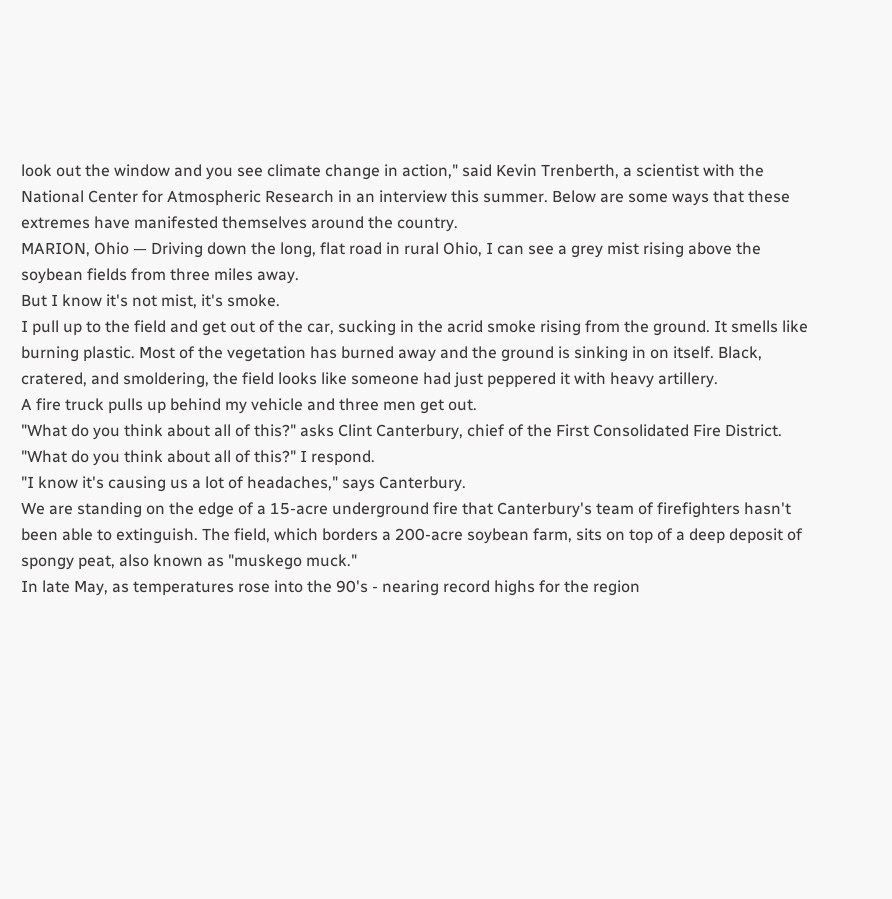look out the window and you see climate change in action," said Kevin Trenberth, a scientist with the National Center for Atmospheric Research in an interview this summer. Below are some ways that these extremes have manifested themselves around the country.
MARION, Ohio — Driving down the long, flat road in rural Ohio, I can see a grey mist rising above the soybean fields from three miles away.
But I know it's not mist, it's smoke.
I pull up to the field and get out of the car, sucking in the acrid smoke rising from the ground. It smells like burning plastic. Most of the vegetation has burned away and the ground is sinking in on itself. Black, cratered, and smoldering, the field looks like someone had just peppered it with heavy artillery.
A fire truck pulls up behind my vehicle and three men get out.
"What do you think about all of this?" asks Clint Canterbury, chief of the First Consolidated Fire District.
"What do you think about all of this?" I respond.
"I know it's causing us a lot of headaches," says Canterbury.
We are standing on the edge of a 15-acre underground fire that Canterbury's team of firefighters hasn't been able to extinguish. The field, which borders a 200-acre soybean farm, sits on top of a deep deposit of spongy peat, also known as "muskego muck."
In late May, as temperatures rose into the 90's - nearing record highs for the region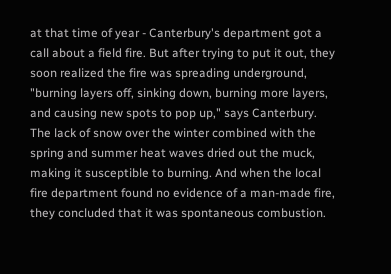at that time of year - Canterbury's department got a call about a field fire. But after trying to put it out, they soon realized the fire was spreading underground, "burning layers off, sinking down, burning more layers, and causing new spots to pop up," says Canterbury.
The lack of snow over the winter combined with the spring and summer heat waves dried out the muck, making it susceptible to burning. And when the local fire department found no evidence of a man-made fire, they concluded that it was spontaneous combustion.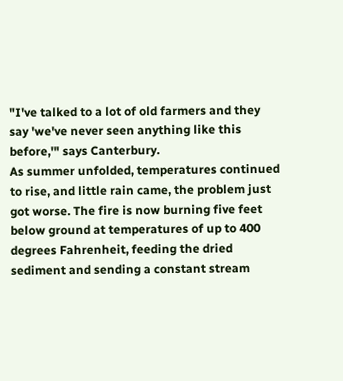"I've talked to a lot of old farmers and they say 'we've never seen anything like this before,'" says Canterbury.
As summer unfolded, temperatures continued to rise, and little rain came, the problem just got worse. The fire is now burning five feet below ground at temperatures of up to 400 degrees Fahrenheit, feeding the dried sediment and sending a constant stream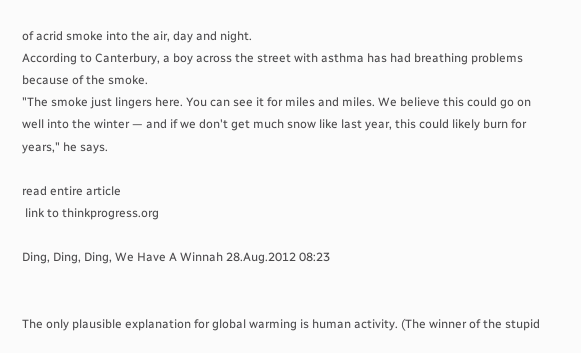of acrid smoke into the air, day and night.
According to Canterbury, a boy across the street with asthma has had breathing problems because of the smoke.
"The smoke just lingers here. You can see it for miles and miles. We believe this could go on well into the winter — and if we don't get much snow like last year, this could likely burn for years," he says.

read entire article
 link to thinkprogress.org

Ding, Ding, Ding, We Have A Winnah 28.Aug.2012 08:23


The only plausible explanation for global warming is human activity. (The winner of the stupid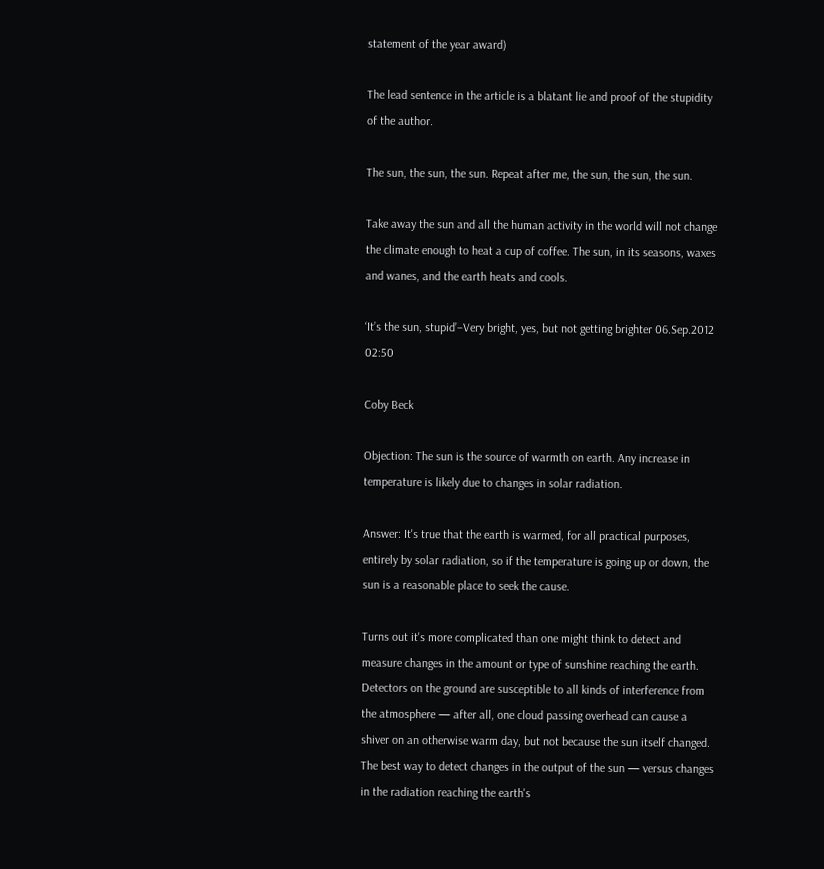statement of the year award)

The lead sentence in the article is a blatant lie and proof of the stupidity of the author.

The sun, the sun, the sun. Repeat after me, the sun, the sun, the sun.

Take away the sun and all the human activity in the world will not change the climate enough to heat a cup of coffee. The sun, in its seasons, waxes and wanes, and the earth heats and cools.

‘It’s the sun, stupid’–Very bright, yes, but not getting brighter 06.Sep.2012 02:50

Coby Beck

Objection: The sun is the source of warmth on earth. Any increase in temperature is likely due to changes in solar radiation.

Answer: It's true that the earth is warmed, for all practical purposes, entirely by solar radiation, so if the temperature is going up or down, the sun is a reasonable place to seek the cause.

Turns out it's more complicated than one might think to detect and measure changes in the amount or type of sunshine reaching the earth. Detectors on the ground are susceptible to all kinds of interference from the atmosphere — after all, one cloud passing overhead can cause a shiver on an otherwise warm day, but not because the sun itself changed. The best way to detect changes in the output of the sun — versus changes in the radiation reaching the earth's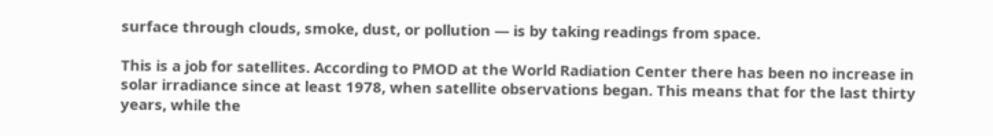surface through clouds, smoke, dust, or pollution — is by taking readings from space.

This is a job for satellites. According to PMOD at the World Radiation Center there has been no increase in solar irradiance since at least 1978, when satellite observations began. This means that for the last thirty years, while the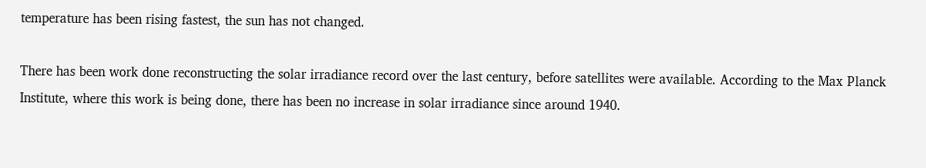temperature has been rising fastest, the sun has not changed.

There has been work done reconstructing the solar irradiance record over the last century, before satellites were available. According to the Max Planck Institute, where this work is being done, there has been no increase in solar irradiance since around 1940.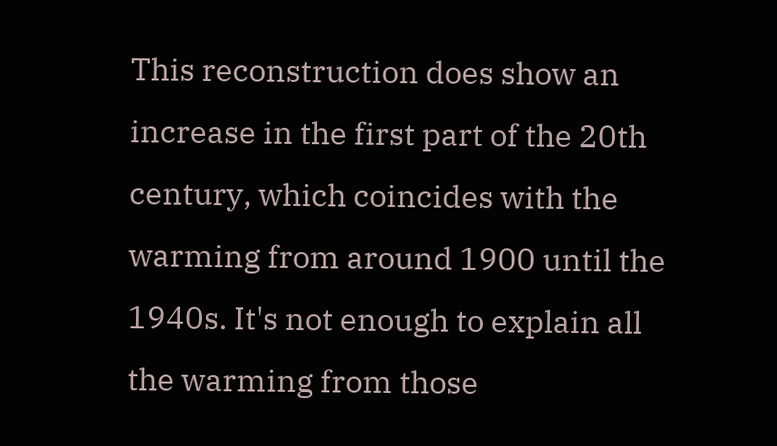This reconstruction does show an increase in the first part of the 20th century, which coincides with the warming from around 1900 until the 1940s. It's not enough to explain all the warming from those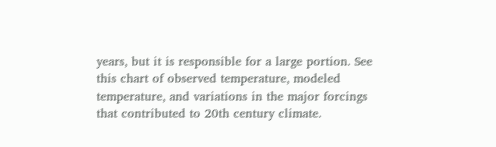years, but it is responsible for a large portion. See this chart of observed temperature, modeled temperature, and variations in the major forcings that contributed to 20th century climate.